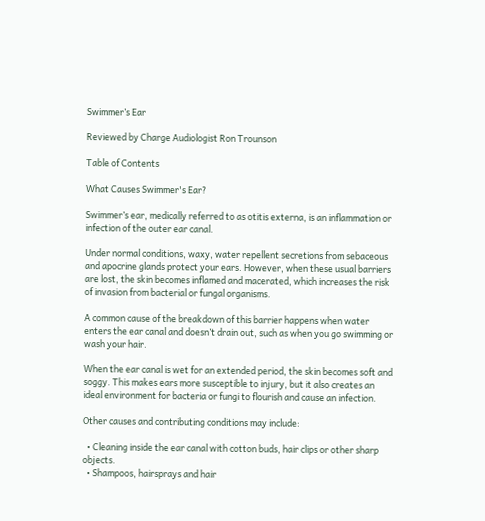Swimmer’s Ear

Reviewed by Charge Audiologist Ron Trounson

Table of Contents

What Causes Swimmer's Ear?

Swimmer’s ear, medically referred to as otitis externa, is an inflammation or infection of the outer ear canal.

Under normal conditions, waxy, water repellent secretions from sebaceous and apocrine glands protect your ears. However, when these usual barriers are lost, the skin becomes inflamed and macerated, which increases the risk of invasion from bacterial or fungal organisms.

A common cause of the breakdown of this barrier happens when water enters the ear canal and doesn’t drain out, such as when you go swimming or wash your hair.

When the ear canal is wet for an extended period, the skin becomes soft and soggy. This makes ears more susceptible to injury, but it also creates an ideal environment for bacteria or fungi to flourish and cause an infection.

Other causes and contributing conditions may include:

  • Cleaning inside the ear canal with cotton buds, hair clips or other sharp objects.
  • Shampoos, hairsprays and hair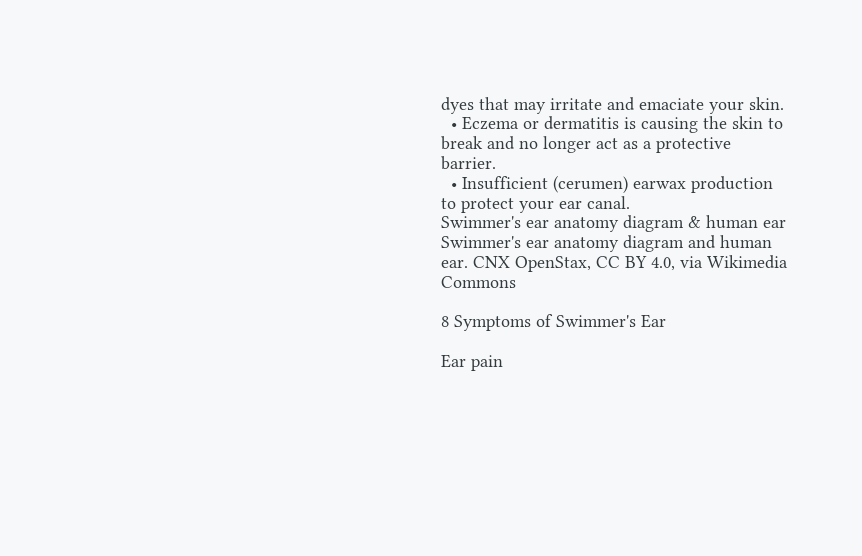dyes that may irritate and emaciate your skin.
  • Eczema or dermatitis is causing the skin to break and no longer act as a protective barrier.
  • Insufficient (cerumen) earwax production to protect your ear canal.
Swimmer's ear anatomy diagram & human ear
Swimmer's ear anatomy diagram and human ear. CNX OpenStax, CC BY 4.0, via Wikimedia Commons

8 Symptoms of Swimmer's Ear

Ear pain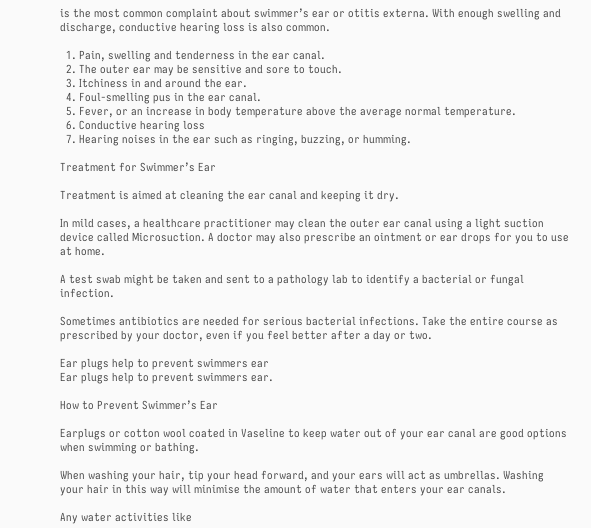is the most common complaint about swimmer’s ear or otitis externa. With enough swelling and discharge, conductive hearing loss is also common.

  1. Pain, swelling and tenderness in the ear canal.
  2. The outer ear may be sensitive and sore to touch.
  3. Itchiness in and around the ear.
  4. Foul-smelling pus in the ear canal.
  5. Fever, or an increase in body temperature above the average normal temperature.
  6. Conductive hearing loss
  7. Hearing noises in the ear such as ringing, buzzing, or humming.

Treatment for Swimmer’s Ear

Treatment is aimed at cleaning the ear canal and keeping it dry.

In mild cases, a healthcare practitioner may clean the outer ear canal using a light suction device called Microsuction. A doctor may also prescribe an ointment or ear drops for you to use at home.

A test swab might be taken and sent to a pathology lab to identify a bacterial or fungal infection.

Sometimes antibiotics are needed for serious bacterial infections. Take the entire course as prescribed by your doctor, even if you feel better after a day or two.

Ear plugs help to prevent swimmers ear
Ear plugs help to prevent swimmers ear.

How to Prevent Swimmer’s Ear

Earplugs or cotton wool coated in Vaseline to keep water out of your ear canal are good options when swimming or bathing.

When washing your hair, tip your head forward, and your ears will act as umbrellas. Washing your hair in this way will minimise the amount of water that enters your ear canals.

Any water activities like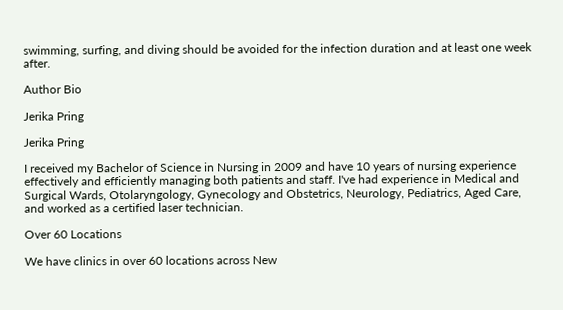swimming, surfing, and diving should be avoided for the infection duration and at least one week after.

Author Bio

Jerika Pring

Jerika Pring

I received my Bachelor of Science in Nursing in 2009 and have 10 years of nursing experience effectively and efficiently managing both patients and staff. I've had experience in Medical and Surgical Wards, Otolaryngology, Gynecology and Obstetrics, Neurology, Pediatrics, Aged Care, and worked as a certified laser technician.

Over 60 Locations

We have clinics in over 60 locations across New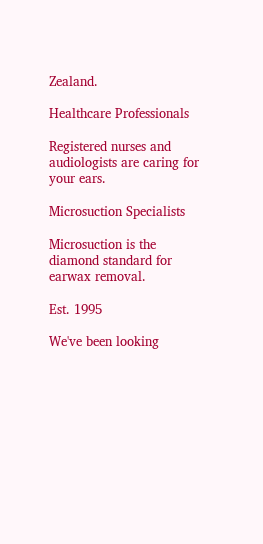Zealand.

Healthcare Professionals

Registered nurses and audiologists are caring for your ears.

Microsuction Specialists

Microsuction is the diamond standard for earwax removal.

Est. 1995

We've been looking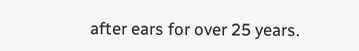after ears for over 25 years.